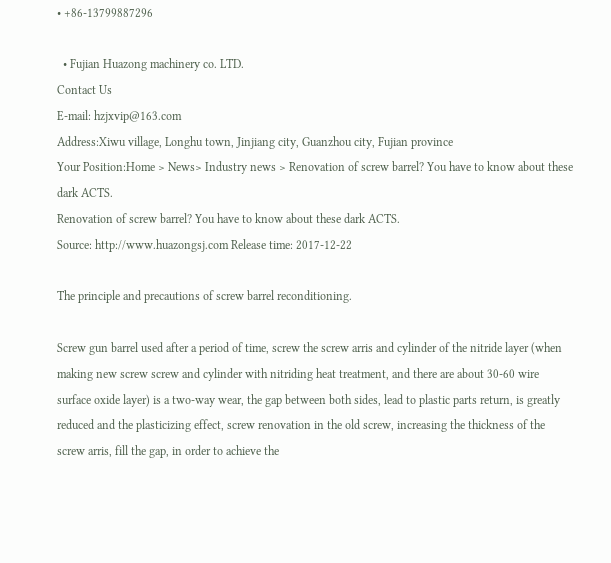• +86-13799887296

  • Fujian Huazong machinery co. LTD.
Contact Us
E-mail: hzjxvip@163.com
Address:Xiwu village, Longhu town, Jinjiang city, Guanzhou city, Fujian province
Your Position:Home > News> Industry news > Renovation of screw barrel? You have to know about these dark ACTS.
Renovation of screw barrel? You have to know about these dark ACTS.
Source: http://www.huazongsj.com Release time: 2017-12-22

The principle and precautions of screw barrel reconditioning.

Screw gun barrel used after a period of time, screw the screw arris and cylinder of the nitride layer (when making new screw screw and cylinder with nitriding heat treatment, and there are about 30-60 wire surface oxide layer) is a two-way wear, the gap between both sides, lead to plastic parts return, is greatly reduced and the plasticizing effect, screw renovation in the old screw, increasing the thickness of the screw arris, fill the gap, in order to achieve the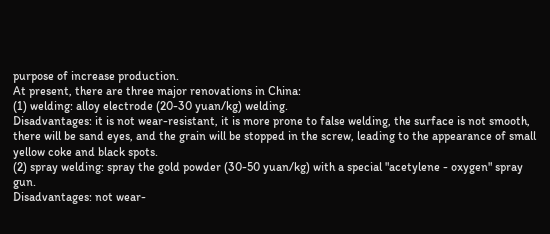purpose of increase production.
At present, there are three major renovations in China:
(1) welding: alloy electrode (20-30 yuan/kg) welding.
Disadvantages: it is not wear-resistant, it is more prone to false welding, the surface is not smooth, there will be sand eyes, and the grain will be stopped in the screw, leading to the appearance of small yellow coke and black spots.
(2) spray welding: spray the gold powder (30-50 yuan/kg) with a special "acetylene - oxygen" spray gun.
Disadvantages: not wear-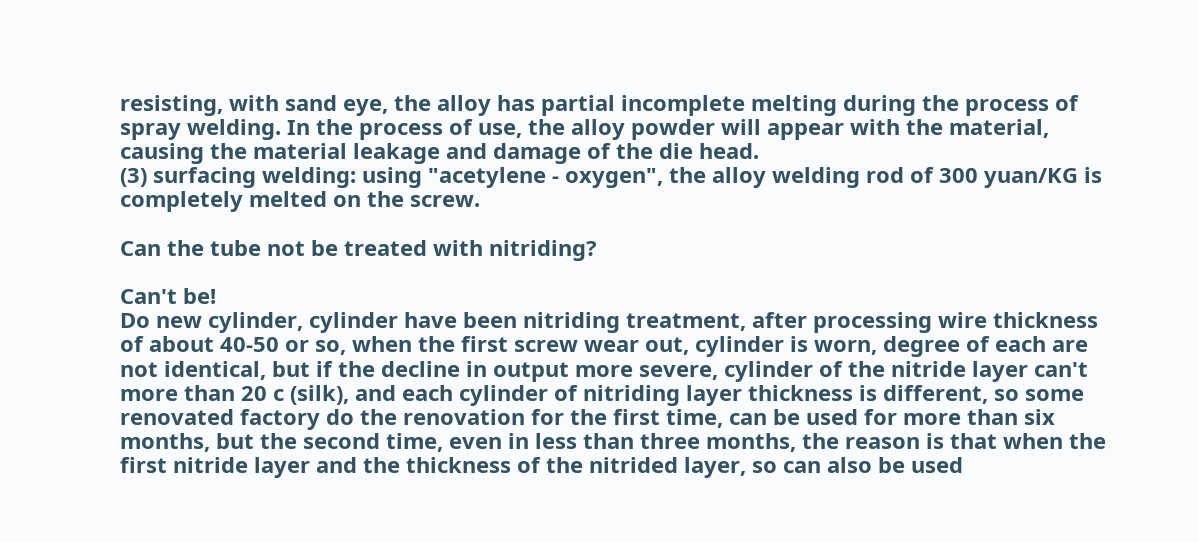resisting, with sand eye, the alloy has partial incomplete melting during the process of spray welding. In the process of use, the alloy powder will appear with the material, causing the material leakage and damage of the die head.
(3) surfacing welding: using "acetylene - oxygen", the alloy welding rod of 300 yuan/KG is completely melted on the screw.

Can the tube not be treated with nitriding?

Can't be!
Do new cylinder, cylinder have been nitriding treatment, after processing wire thickness of about 40-50 or so, when the first screw wear out, cylinder is worn, degree of each are not identical, but if the decline in output more severe, cylinder of the nitride layer can't more than 20 c (silk), and each cylinder of nitriding layer thickness is different, so some renovated factory do the renovation for the first time, can be used for more than six months, but the second time, even in less than three months, the reason is that when the first nitride layer and the thickness of the nitrided layer, so can also be used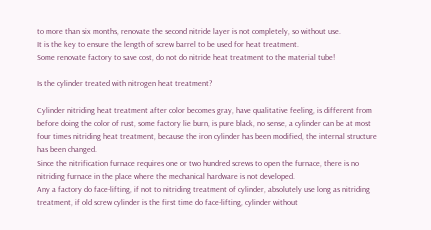to more than six months, renovate the second nitride layer is not completely, so without use.
It is the key to ensure the length of screw barrel to be used for heat treatment.
Some renovate factory to save cost, do not do nitride heat treatment to the material tube!

Is the cylinder treated with nitrogen heat treatment?

Cylinder nitriding heat treatment after color becomes gray, have qualitative feeling, is different from before doing the color of rust, some factory lie burn, is pure black, no sense, a cylinder can be at most four times nitriding heat treatment, because the iron cylinder has been modified, the internal structure has been changed.
Since the nitrification furnace requires one or two hundred screws to open the furnace, there is no nitriding furnace in the place where the mechanical hardware is not developed.
Any a factory do face-lifting, if not to nitriding treatment of cylinder, absolutely use long as nitriding treatment, if old screw cylinder is the first time do face-lifting, cylinder without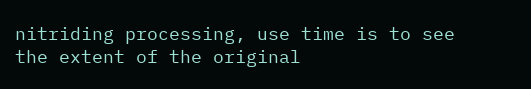nitriding processing, use time is to see the extent of the original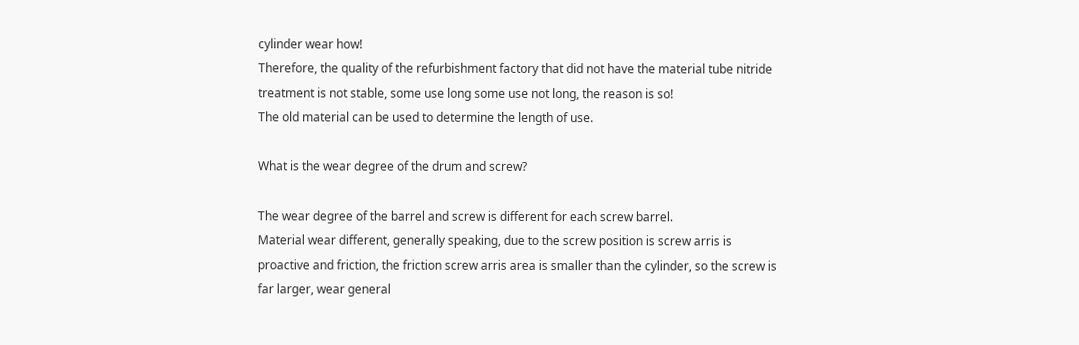cylinder wear how!
Therefore, the quality of the refurbishment factory that did not have the material tube nitride treatment is not stable, some use long some use not long, the reason is so!
The old material can be used to determine the length of use.

What is the wear degree of the drum and screw?

The wear degree of the barrel and screw is different for each screw barrel.
Material wear different, generally speaking, due to the screw position is screw arris is proactive and friction, the friction screw arris area is smaller than the cylinder, so the screw is far larger, wear general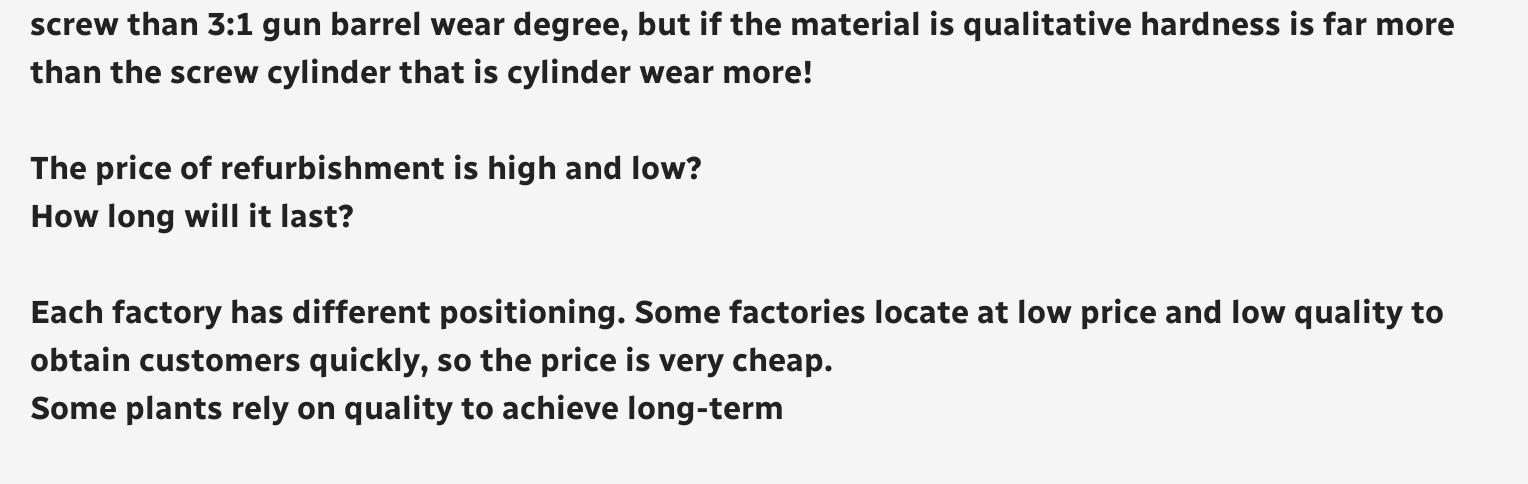screw than 3:1 gun barrel wear degree, but if the material is qualitative hardness is far more than the screw cylinder that is cylinder wear more!

The price of refurbishment is high and low?
How long will it last?

Each factory has different positioning. Some factories locate at low price and low quality to obtain customers quickly, so the price is very cheap.
Some plants rely on quality to achieve long-term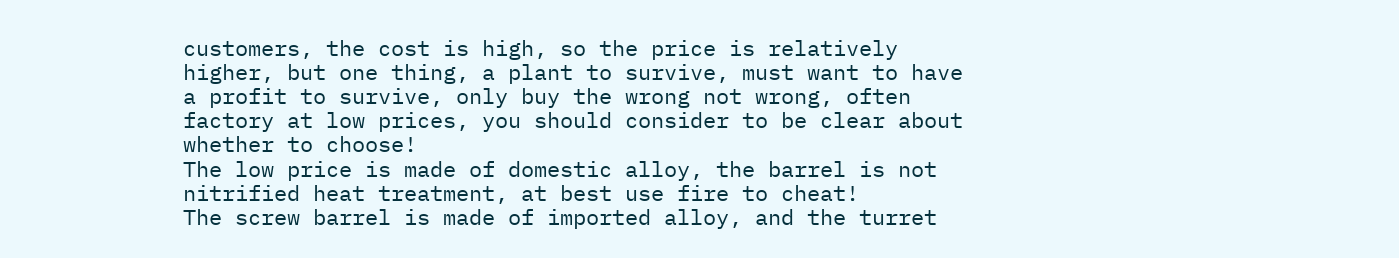customers, the cost is high, so the price is relatively higher, but one thing, a plant to survive, must want to have a profit to survive, only buy the wrong not wrong, often factory at low prices, you should consider to be clear about whether to choose!
The low price is made of domestic alloy, the barrel is not nitrified heat treatment, at best use fire to cheat!
The screw barrel is made of imported alloy, and the turret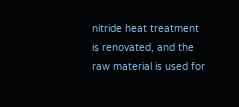nitride heat treatment is renovated, and the raw material is used for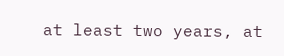at least two years, at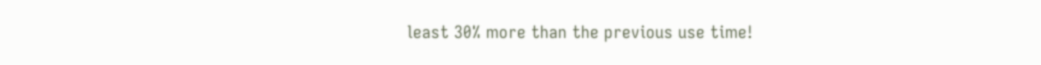least 30% more than the previous use time!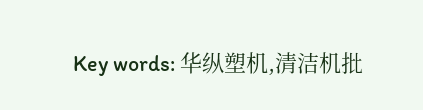Key words: 华纵塑机,清洁机批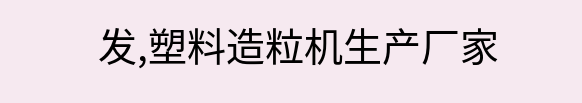发,塑料造粒机生产厂家